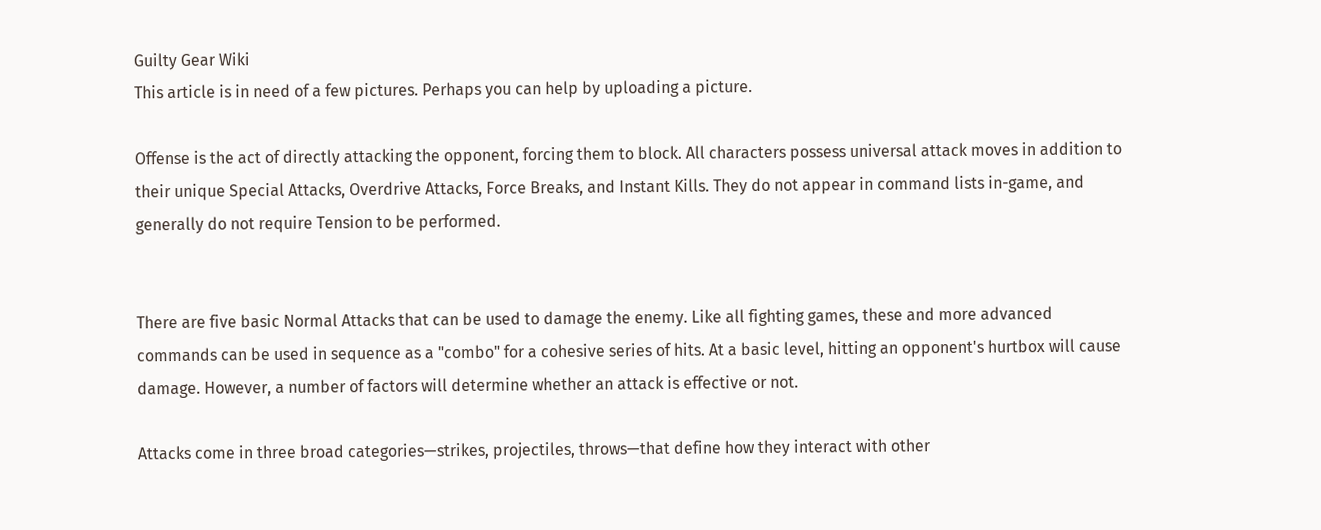Guilty Gear Wiki
This article is in need of a few pictures. Perhaps you can help by uploading a picture.

Offense is the act of directly attacking the opponent, forcing them to block. All characters possess universal attack moves in addition to their unique Special Attacks, Overdrive Attacks, Force Breaks, and Instant Kills. They do not appear in command lists in-game, and generally do not require Tension to be performed.


There are five basic Normal Attacks that can be used to damage the enemy. Like all fighting games, these and more advanced commands can be used in sequence as a "combo" for a cohesive series of hits. At a basic level, hitting an opponent's hurtbox will cause damage. However, a number of factors will determine whether an attack is effective or not.

Attacks come in three broad categories—strikes, projectiles, throws—that define how they interact with other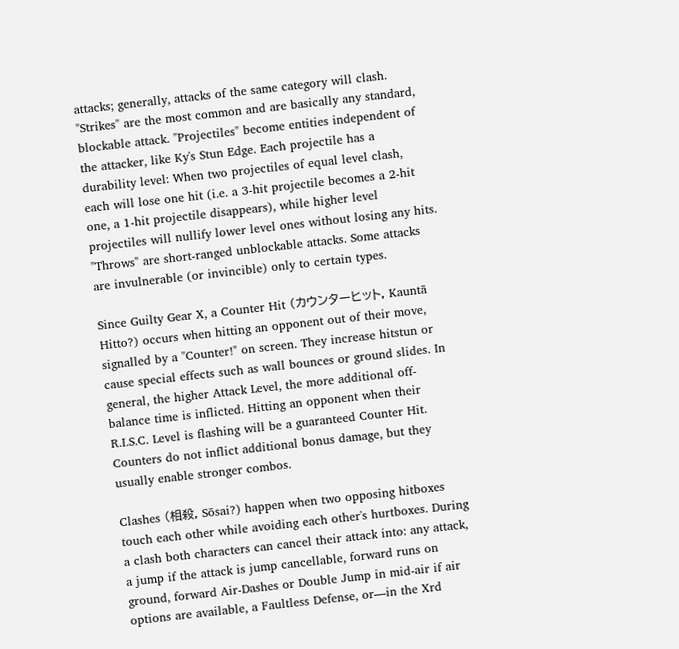attacks; generally, attacks of the same category will clash. "Strikes" are the most common and are basically any standard, blockable attack. "Projectiles" become entities independent of the attacker, like Ky's Stun Edge. Each projectile has a durability level: When two projectiles of equal level clash, each will lose one hit (i.e. a 3-hit projectile becomes a 2-hit one, a 1-hit projectile disappears), while higher level projectiles will nullify lower level ones without losing any hits. "Throws" are short-ranged unblockable attacks. Some attacks are invulnerable (or invincible) only to certain types.

Since Guilty Gear X, a Counter Hit (カウンターヒット, Kauntā Hitto?) occurs when hitting an opponent out of their move, signalled by a "Counter!" on screen. They increase hitstun or cause special effects such as wall bounces or ground slides. In general, the higher Attack Level, the more additional off-balance time is inflicted. Hitting an opponent when their R.I.S.C. Level is flashing will be a guaranteed Counter Hit. Counters do not inflict additional bonus damage, but they usually enable stronger combos.

Clashes (相殺, Sōsai?) happen when two opposing hitboxes touch each other while avoiding each other's hurtboxes. During a clash both characters can cancel their attack into: any attack, a jump if the attack is jump cancellable, forward runs on ground, forward Air-Dashes or Double Jump in mid-air if air options are available, a Faultless Defense, or—in the Xrd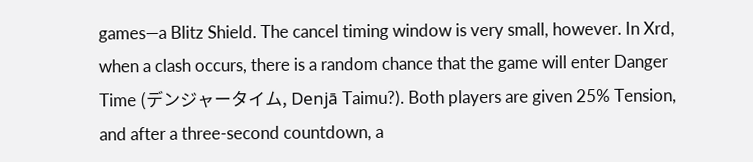games—a Blitz Shield. The cancel timing window is very small, however. In Xrd, when a clash occurs, there is a random chance that the game will enter Danger Time (デンジャータイム, Denjā Taimu?). Both players are given 25% Tension, and after a three-second countdown, a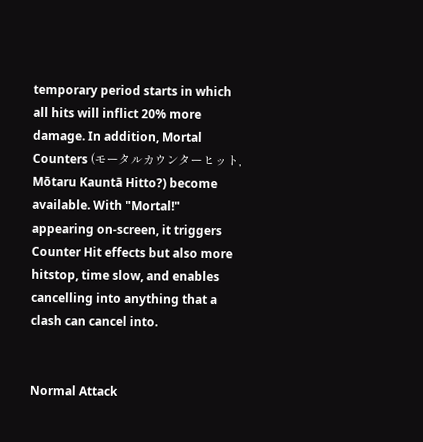temporary period starts in which all hits will inflict 20% more damage. In addition, Mortal Counters (モータルカウンターヒット, Mōtaru Kauntā Hitto?) become available. With "Mortal!" appearing on-screen, it triggers Counter Hit effects but also more hitstop, time slow, and enables cancelling into anything that a clash can cancel into.


Normal Attack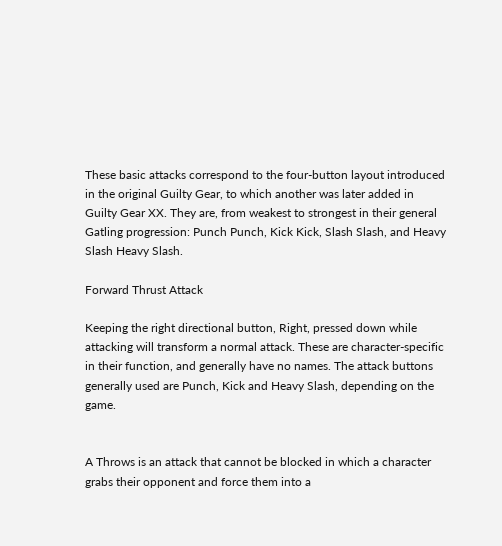These basic attacks correspond to the four-button layout introduced in the original Guilty Gear, to which another was later added in Guilty Gear XX. They are, from weakest to strongest in their general Gatling progression: Punch Punch, Kick Kick, Slash Slash, and Heavy Slash Heavy Slash.

Forward Thrust Attack

Keeping the right directional button, Right, pressed down while attacking will transform a normal attack. These are character-specific in their function, and generally have no names. The attack buttons generally used are Punch, Kick and Heavy Slash, depending on the game.


A Throws is an attack that cannot be blocked in which a character grabs their opponent and force them into a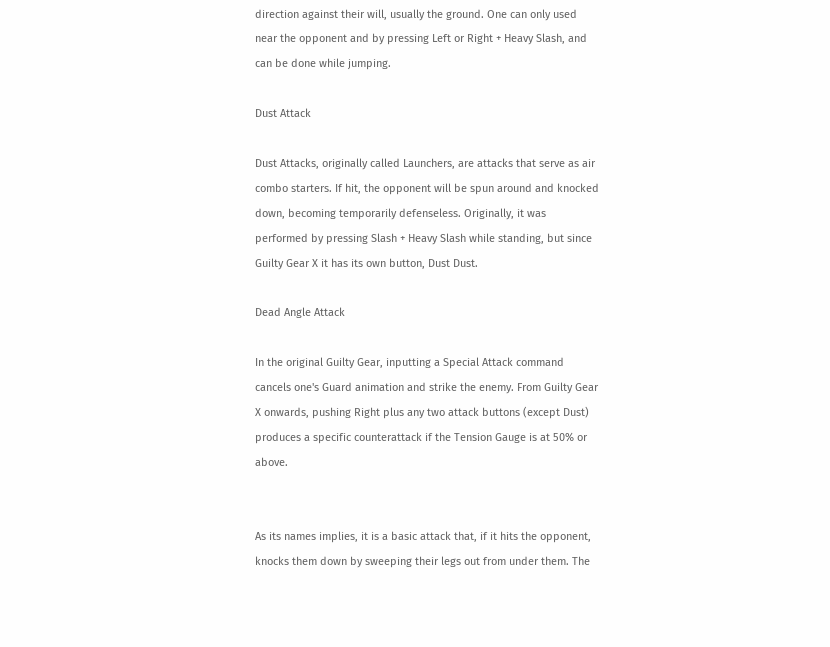direction against their will, usually the ground. One can only used near the opponent and by pressing Left or Right + Heavy Slash, and can be done while jumping.

Dust Attack

Dust Attacks, originally called Launchers, are attacks that serve as air combo starters. If hit, the opponent will be spun around and knocked down, becoming temporarily defenseless. Originally, it was performed by pressing Slash + Heavy Slash while standing, but since Guilty Gear X it has its own button, Dust Dust.

Dead Angle Attack

In the original Guilty Gear, inputting a Special Attack command cancels one's Guard animation and strike the enemy. From Guilty Gear X onwards, pushing Right plus any two attack buttons (except Dust) produces a specific counterattack if the Tension Gauge is at 50% or above.


As its names implies, it is a basic attack that, if it hits the opponent, knocks them down by sweeping their legs out from under them. The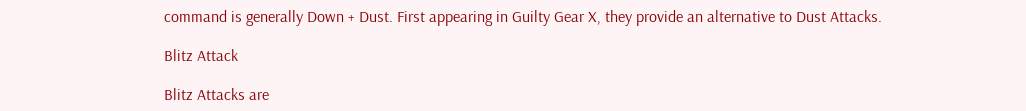command is generally Down + Dust. First appearing in Guilty Gear X, they provide an alternative to Dust Attacks.

Blitz Attack

Blitz Attacks are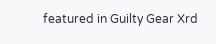featured in Guilty Gear Xrd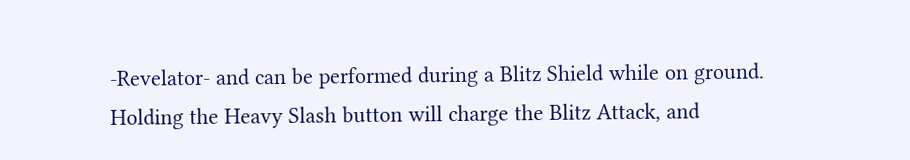-Revelator- and can be performed during a Blitz Shield while on ground. Holding the Heavy Slash button will charge the Blitz Attack, and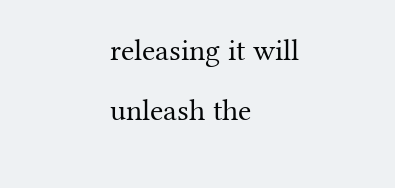releasing it will unleash the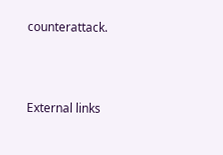counterattack.



External links